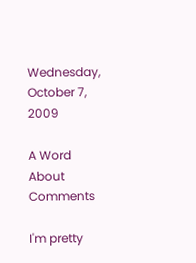Wednesday, October 7, 2009

A Word About Comments

I'm pretty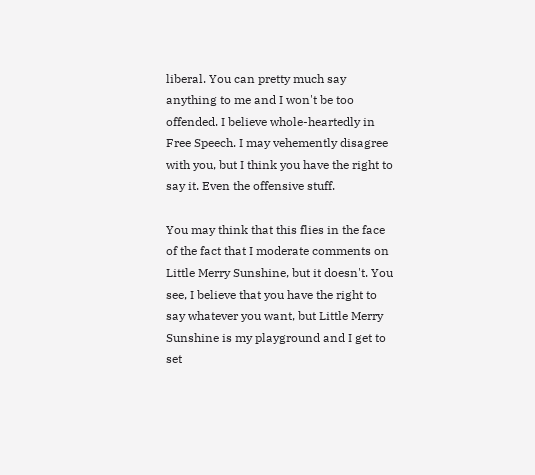liberal. You can pretty much say anything to me and I won't be too offended. I believe whole-heartedly in Free Speech. I may vehemently disagree with you, but I think you have the right to say it. Even the offensive stuff.

You may think that this flies in the face of the fact that I moderate comments on Little Merry Sunshine, but it doesn't. You see, I believe that you have the right to say whatever you want, but Little Merry Sunshine is my playground and I get to set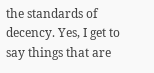the standards of decency. Yes, I get to say things that are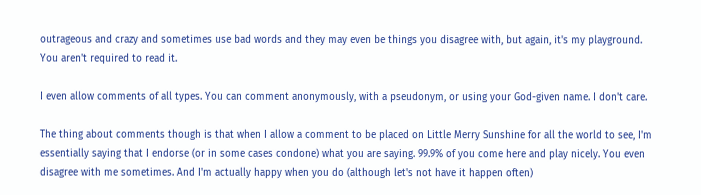outrageous and crazy and sometimes use bad words and they may even be things you disagree with, but again, it's my playground. You aren't required to read it.

I even allow comments of all types. You can comment anonymously, with a pseudonym, or using your God-given name. I don't care.

The thing about comments though is that when I allow a comment to be placed on Little Merry Sunshine for all the world to see, I'm essentially saying that I endorse (or in some cases condone) what you are saying. 99.9% of you come here and play nicely. You even disagree with me sometimes. And I'm actually happy when you do (although let's not have it happen often)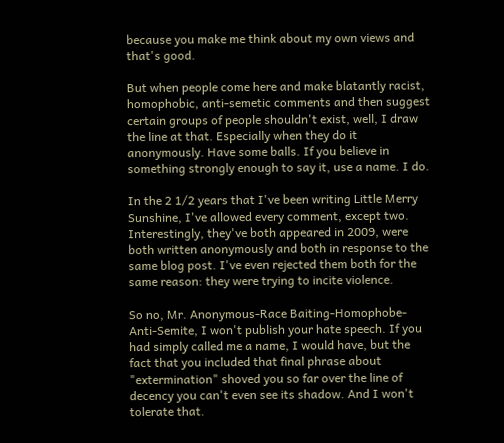because you make me think about my own views and that's good.

But when people come here and make blatantly racist, homophobic, anti-semetic comments and then suggest certain groups of people shouldn't exist, well, I draw the line at that. Especially when they do it anonymously. Have some balls. If you believe in something strongly enough to say it, use a name. I do.

In the 2 1/2 years that I've been writing Little Merry Sunshine, I've allowed every comment, except two. Interestingly, they've both appeared in 2009, were both written anonymously and both in response to the same blog post. I've even rejected them both for the same reason: they were trying to incite violence.

So no, Mr. Anonymous-Race Baiting-Homophobe-Anti-Semite, I won't publish your hate speech. If you had simply called me a name, I would have, but the fact that you included that final phrase about "extermination" shoved you so far over the line of decency you can't even see its shadow. And I won't tolerate that.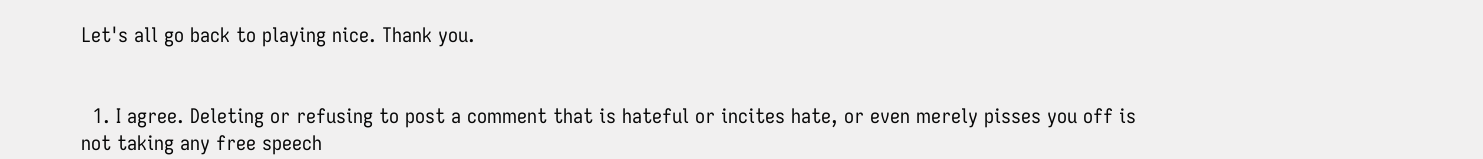Let's all go back to playing nice. Thank you.


  1. I agree. Deleting or refusing to post a comment that is hateful or incites hate, or even merely pisses you off is not taking any free speech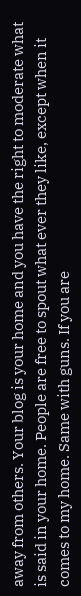away from others. Your blog is your home and you have the right to moderate what is said in your home. People are free to spout what ever they like, except when it comes to my home. Same with guns. If you are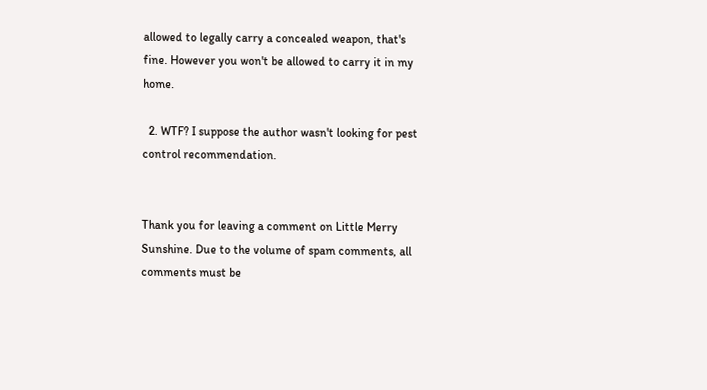allowed to legally carry a concealed weapon, that's fine. However you won't be allowed to carry it in my home.

  2. WTF? I suppose the author wasn't looking for pest control recommendation.


Thank you for leaving a comment on Little Merry Sunshine. Due to the volume of spam comments, all comments must be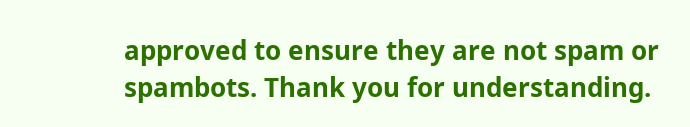approved to ensure they are not spam or spambots. Thank you for understanding.